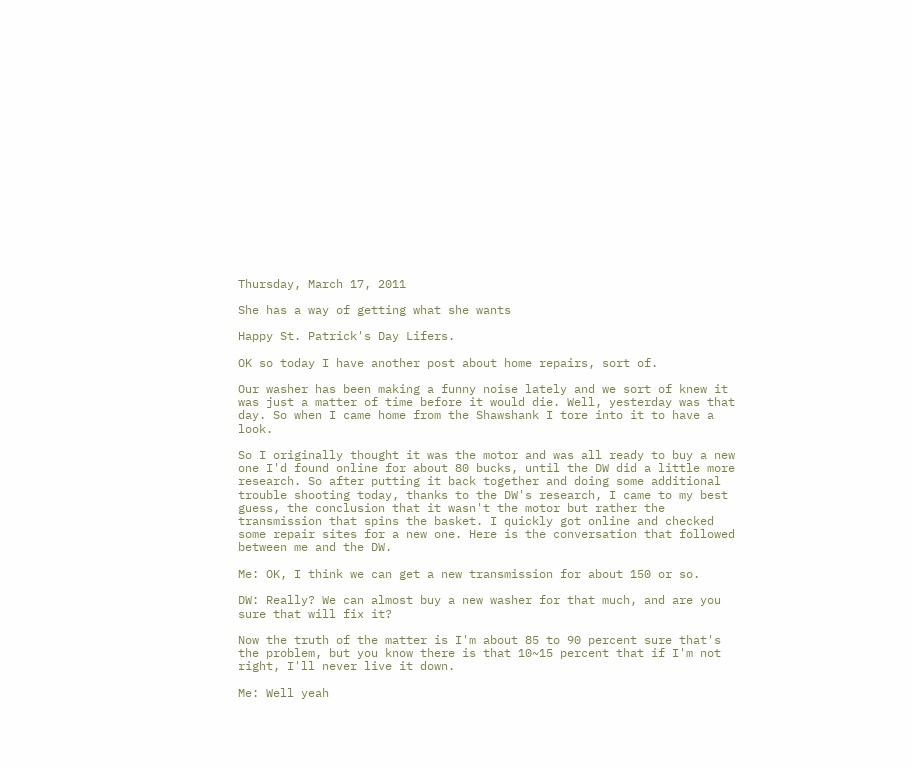Thursday, March 17, 2011

She has a way of getting what she wants

Happy St. Patrick's Day Lifers.

OK so today I have another post about home repairs, sort of.

Our washer has been making a funny noise lately and we sort of knew it was just a matter of time before it would die. Well, yesterday was that day. So when I came home from the Shawshank I tore into it to have a look.

So I originally thought it was the motor and was all ready to buy a new one I'd found online for about 80 bucks, until the DW did a little more research. So after putting it back together and doing some additional trouble shooting today, thanks to the DW's research, I came to my best guess, the conclusion that it wasn't the motor but rather the transmission that spins the basket. I quickly got online and checked some repair sites for a new one. Here is the conversation that followed between me and the DW.

Me: OK, I think we can get a new transmission for about 150 or so.

DW: Really? We can almost buy a new washer for that much, and are you sure that will fix it?

Now the truth of the matter is I'm about 85 to 90 percent sure that's the problem, but you know there is that 10~15 percent that if I'm not right, I'll never live it down.

Me: Well yeah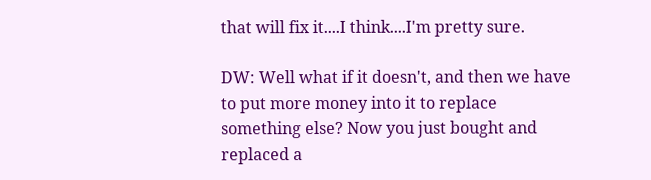that will fix it....I think....I'm pretty sure.

DW: Well what if it doesn't, and then we have to put more money into it to replace something else? Now you just bought and replaced a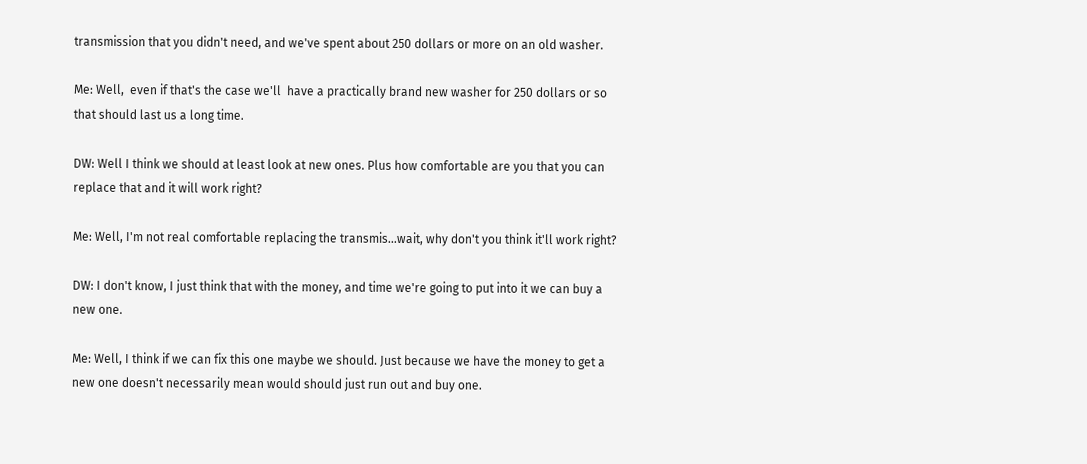transmission that you didn't need, and we've spent about 250 dollars or more on an old washer.

Me: Well,  even if that's the case we'll  have a practically brand new washer for 250 dollars or so that should last us a long time.

DW: Well I think we should at least look at new ones. Plus how comfortable are you that you can replace that and it will work right?

Me: Well, I'm not real comfortable replacing the transmis...wait, why don't you think it'll work right?

DW: I don't know, I just think that with the money, and time we're going to put into it we can buy a new one.

Me: Well, I think if we can fix this one maybe we should. Just because we have the money to get a new one doesn't necessarily mean would should just run out and buy one.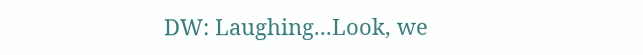DW: Laughing...Look, we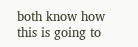both know how this is going to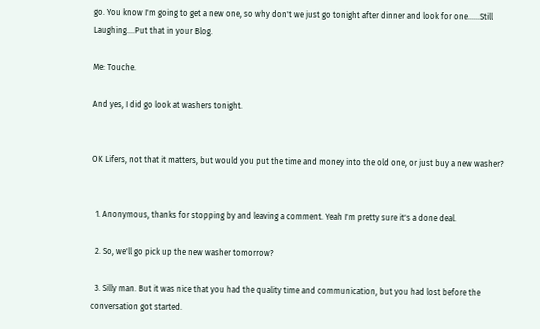go. You know I'm going to get a new one, so why don't we just go tonight after dinner and look for one......Still Laughing....Put that in your Blog.

Me: Touche.

And yes, I did go look at washers tonight.


OK Lifers, not that it matters, but would you put the time and money into the old one, or just buy a new washer?


  1. Anonymous, thanks for stopping by and leaving a comment. Yeah I'm pretty sure it's a done deal.

  2. So, we'll go pick up the new washer tomorrow?

  3. Silly man. But it was nice that you had the quality time and communication, but you had lost before the conversation got started.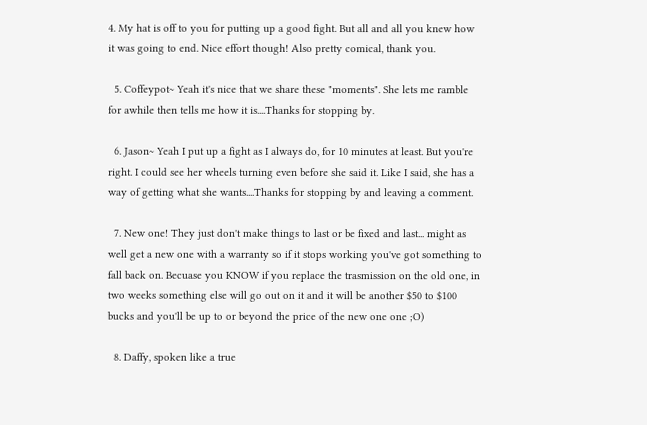4. My hat is off to you for putting up a good fight. But all and all you knew how it was going to end. Nice effort though! Also pretty comical, thank you.

  5. Coffeypot~ Yeah it's nice that we share these "moments". She lets me ramble for awhile then tells me how it is....Thanks for stopping by.

  6. Jason~ Yeah I put up a fight as I always do, for 10 minutes at least. But you're right. I could see her wheels turning even before she said it. Like I said, she has a way of getting what she wants....Thanks for stopping by and leaving a comment.

  7. New one! They just don't make things to last or be fixed and last... might as well get a new one with a warranty so if it stops working you've got something to fall back on. Becuase you KNOW if you replace the trasmission on the old one, in two weeks something else will go out on it and it will be another $50 to $100 bucks and you'll be up to or beyond the price of the new one one ;O)

  8. Daffy, spoken like a true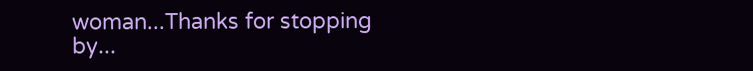woman...Thanks for stopping by...